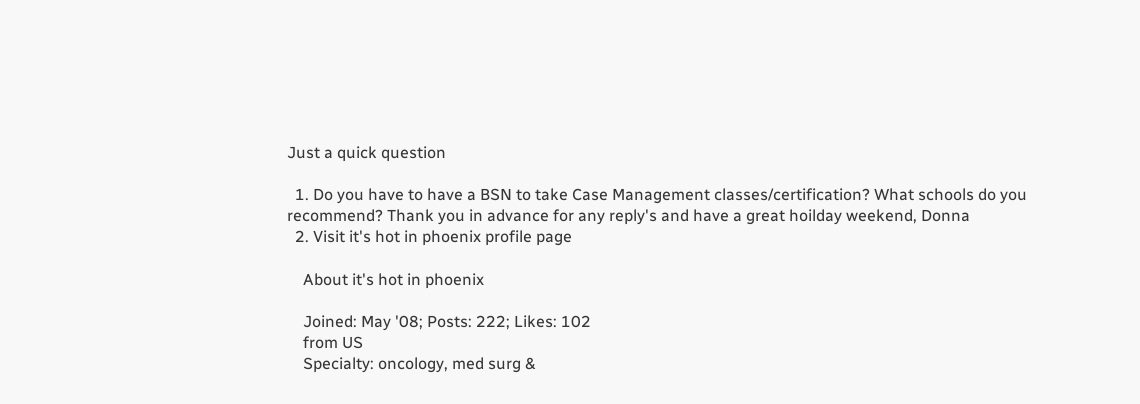Just a quick question

  1. Do you have to have a BSN to take Case Management classes/certification? What schools do you recommend? Thank you in advance for any reply's and have a great hoilday weekend, Donna
  2. Visit it's hot in phoenix profile page

    About it's hot in phoenix

    Joined: May '08; Posts: 222; Likes: 102
    from US
    Specialty: oncology, med surg &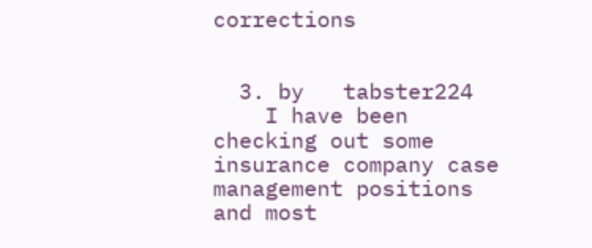corrections


  3. by   tabster224
    I have been checking out some insurance company case management positions and most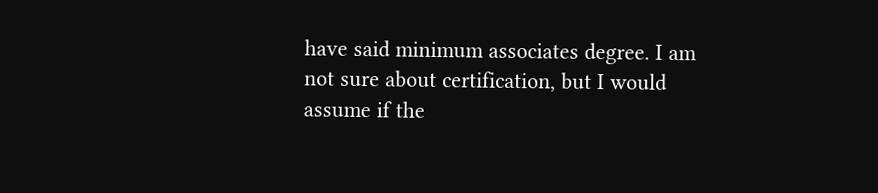have said minimum associates degree. I am not sure about certification, but I would assume if the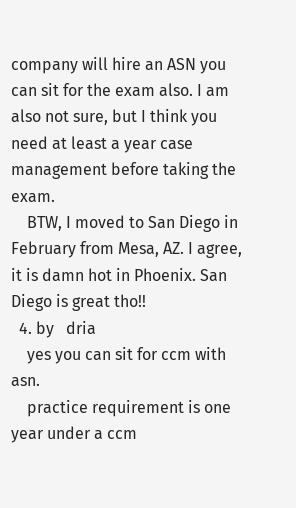company will hire an ASN you can sit for the exam also. I am also not sure, but I think you need at least a year case management before taking the exam.
    BTW, I moved to San Diego in February from Mesa, AZ. I agree, it is damn hot in Phoenix. San Diego is great tho!!
  4. by   dria
    yes you can sit for ccm with asn.
    practice requirement is one year under a ccm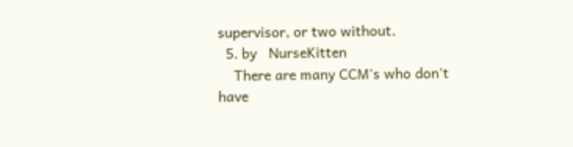supervisor, or two without.
  5. by   NurseKitten
    There are many CCM's who don't have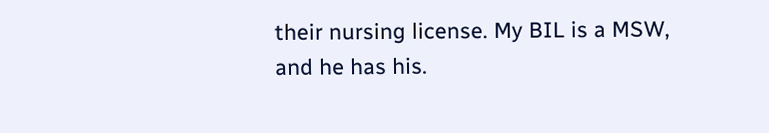their nursing license. My BIL is a MSW, and he has his.